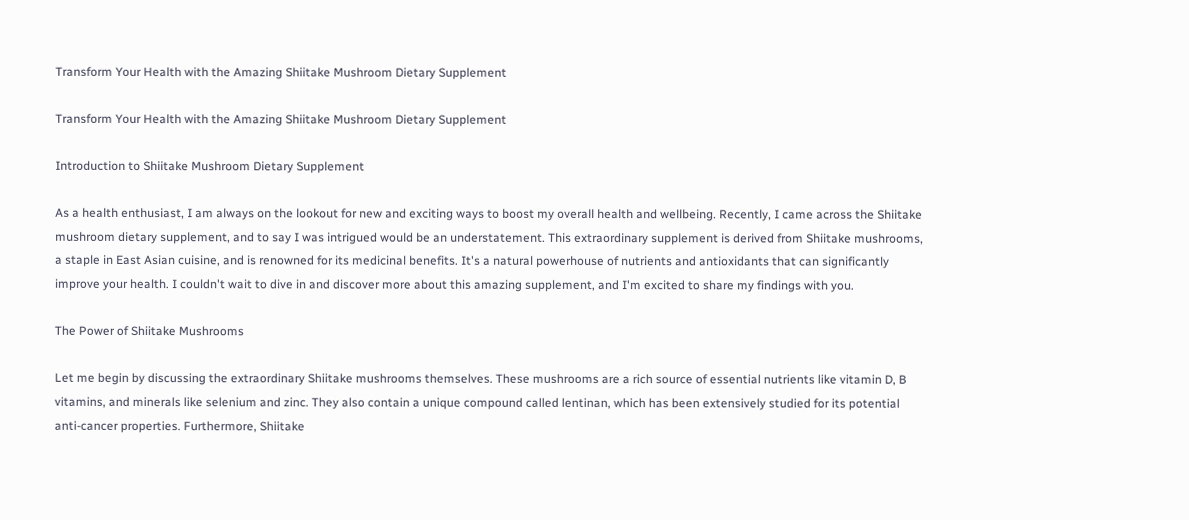Transform Your Health with the Amazing Shiitake Mushroom Dietary Supplement

Transform Your Health with the Amazing Shiitake Mushroom Dietary Supplement

Introduction to Shiitake Mushroom Dietary Supplement

As a health enthusiast, I am always on the lookout for new and exciting ways to boost my overall health and wellbeing. Recently, I came across the Shiitake mushroom dietary supplement, and to say I was intrigued would be an understatement. This extraordinary supplement is derived from Shiitake mushrooms, a staple in East Asian cuisine, and is renowned for its medicinal benefits. It's a natural powerhouse of nutrients and antioxidants that can significantly improve your health. I couldn't wait to dive in and discover more about this amazing supplement, and I'm excited to share my findings with you.

The Power of Shiitake Mushrooms

Let me begin by discussing the extraordinary Shiitake mushrooms themselves. These mushrooms are a rich source of essential nutrients like vitamin D, B vitamins, and minerals like selenium and zinc. They also contain a unique compound called lentinan, which has been extensively studied for its potential anti-cancer properties. Furthermore, Shiitake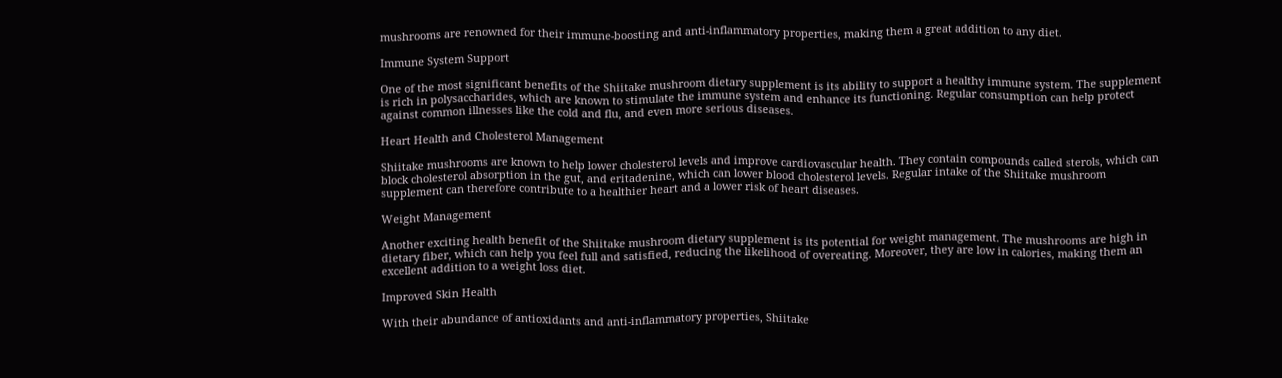mushrooms are renowned for their immune-boosting and anti-inflammatory properties, making them a great addition to any diet.

Immune System Support

One of the most significant benefits of the Shiitake mushroom dietary supplement is its ability to support a healthy immune system. The supplement is rich in polysaccharides, which are known to stimulate the immune system and enhance its functioning. Regular consumption can help protect against common illnesses like the cold and flu, and even more serious diseases.

Heart Health and Cholesterol Management

Shiitake mushrooms are known to help lower cholesterol levels and improve cardiovascular health. They contain compounds called sterols, which can block cholesterol absorption in the gut, and eritadenine, which can lower blood cholesterol levels. Regular intake of the Shiitake mushroom supplement can therefore contribute to a healthier heart and a lower risk of heart diseases.

Weight Management

Another exciting health benefit of the Shiitake mushroom dietary supplement is its potential for weight management. The mushrooms are high in dietary fiber, which can help you feel full and satisfied, reducing the likelihood of overeating. Moreover, they are low in calories, making them an excellent addition to a weight loss diet.

Improved Skin Health

With their abundance of antioxidants and anti-inflammatory properties, Shiitake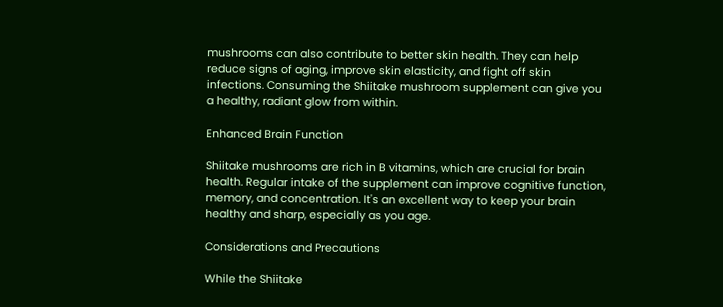mushrooms can also contribute to better skin health. They can help reduce signs of aging, improve skin elasticity, and fight off skin infections. Consuming the Shiitake mushroom supplement can give you a healthy, radiant glow from within.

Enhanced Brain Function

Shiitake mushrooms are rich in B vitamins, which are crucial for brain health. Regular intake of the supplement can improve cognitive function, memory, and concentration. It's an excellent way to keep your brain healthy and sharp, especially as you age.

Considerations and Precautions

While the Shiitake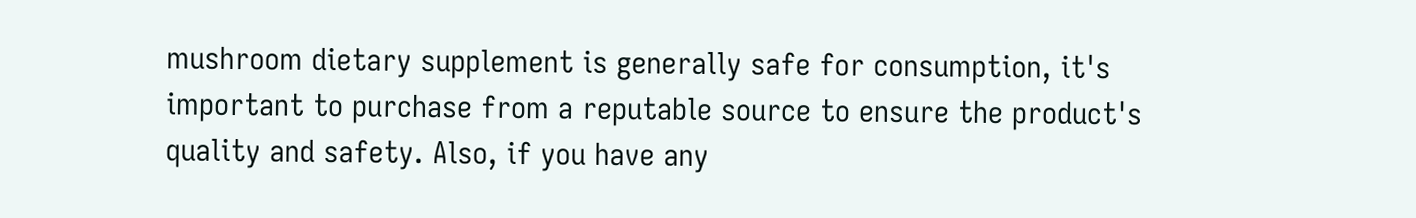mushroom dietary supplement is generally safe for consumption, it's important to purchase from a reputable source to ensure the product's quality and safety. Also, if you have any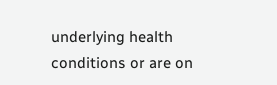underlying health conditions or are on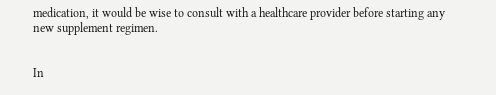medication, it would be wise to consult with a healthcare provider before starting any new supplement regimen.


In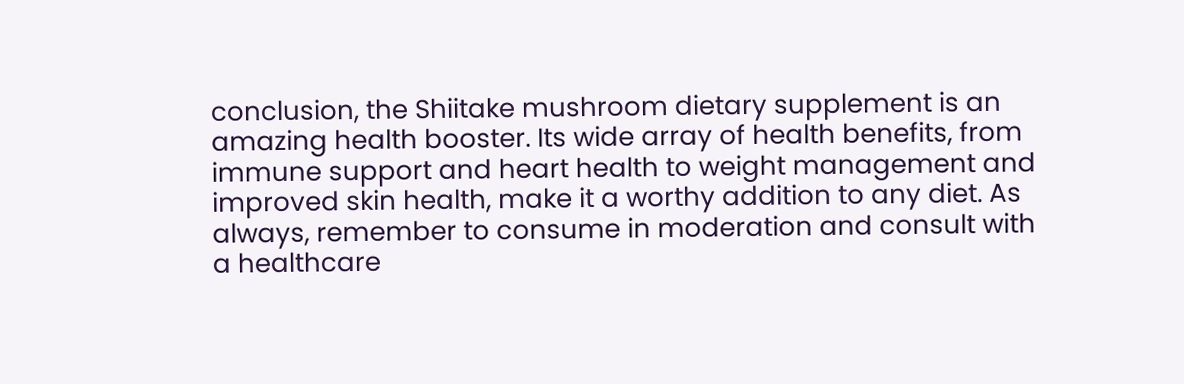conclusion, the Shiitake mushroom dietary supplement is an amazing health booster. Its wide array of health benefits, from immune support and heart health to weight management and improved skin health, make it a worthy addition to any diet. As always, remember to consume in moderation and consult with a healthcare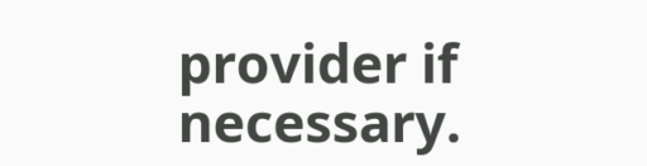provider if necessary.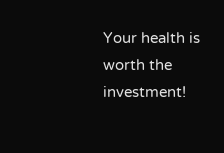Your health is worth the investment!